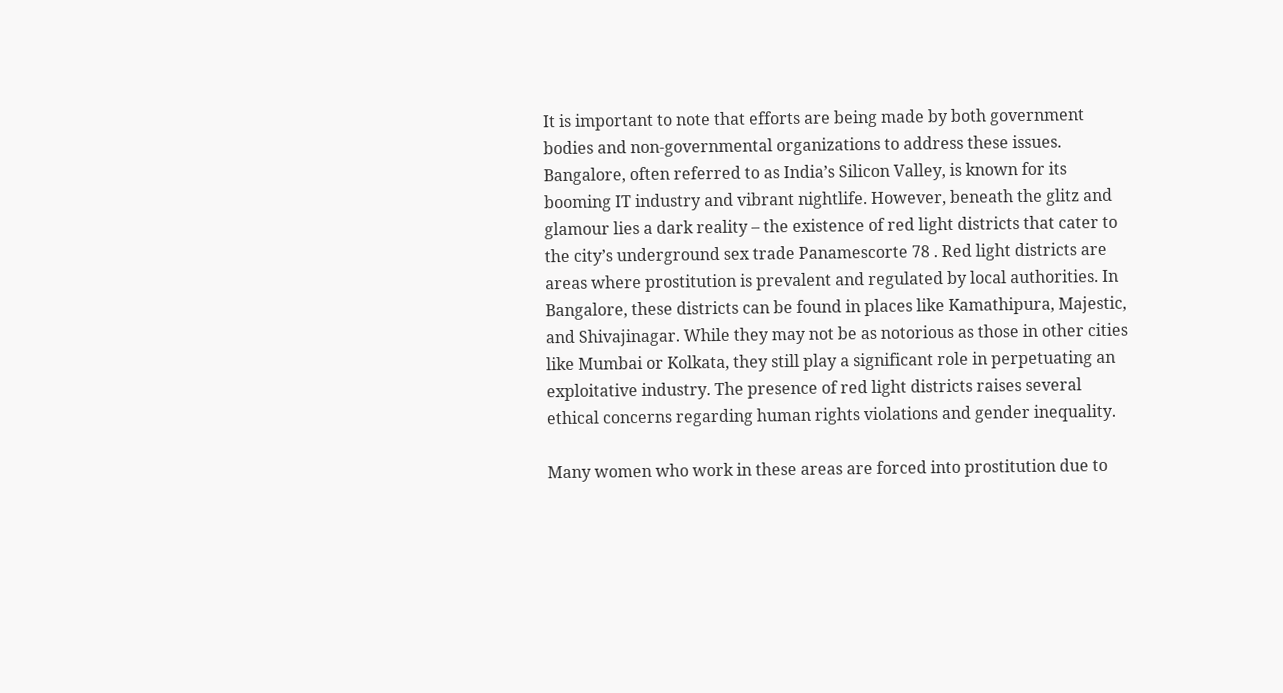It is important to note that efforts are being made by both government bodies and non-governmental organizations to address these issues. Bangalore, often referred to as India’s Silicon Valley, is known for its booming IT industry and vibrant nightlife. However, beneath the glitz and glamour lies a dark reality – the existence of red light districts that cater to the city’s underground sex trade Panamescorte 78 . Red light districts are areas where prostitution is prevalent and regulated by local authorities. In Bangalore, these districts can be found in places like Kamathipura, Majestic, and Shivajinagar. While they may not be as notorious as those in other cities like Mumbai or Kolkata, they still play a significant role in perpetuating an exploitative industry. The presence of red light districts raises several ethical concerns regarding human rights violations and gender inequality.

Many women who work in these areas are forced into prostitution due to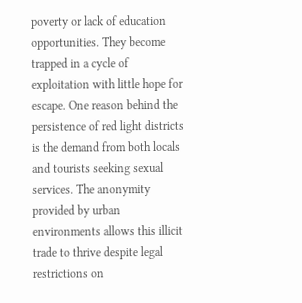poverty or lack of education opportunities. They become trapped in a cycle of exploitation with little hope for escape. One reason behind the persistence of red light districts is the demand from both locals and tourists seeking sexual services. The anonymity provided by urban environments allows this illicit trade to thrive despite legal restrictions on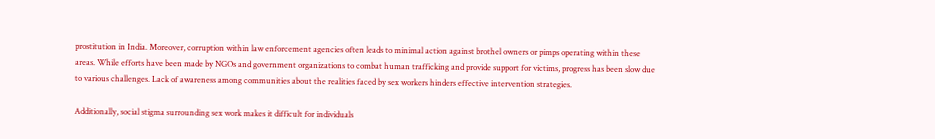prostitution in India. Moreover, corruption within law enforcement agencies often leads to minimal action against brothel owners or pimps operating within these areas. While efforts have been made by NGOs and government organizations to combat human trafficking and provide support for victims, progress has been slow due to various challenges. Lack of awareness among communities about the realities faced by sex workers hinders effective intervention strategies.

Additionally, social stigma surrounding sex work makes it difficult for individuals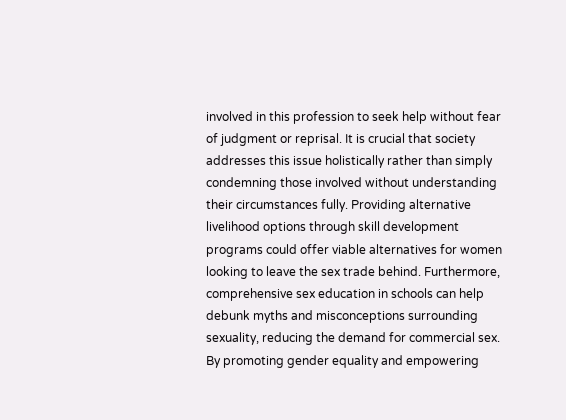involved in this profession to seek help without fear of judgment or reprisal. It is crucial that society addresses this issue holistically rather than simply condemning those involved without understanding their circumstances fully. Providing alternative livelihood options through skill development programs could offer viable alternatives for women looking to leave the sex trade behind. Furthermore, comprehensive sex education in schools can help debunk myths and misconceptions surrounding sexuality, reducing the demand for commercial sex. By promoting gender equality and empowering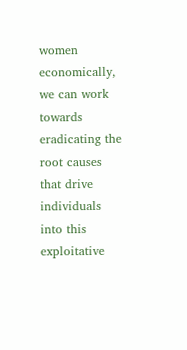women economically, we can work towards eradicating the root causes that drive individuals into this exploitative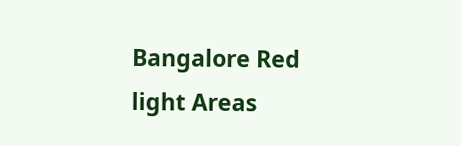Bangalore Red light Areas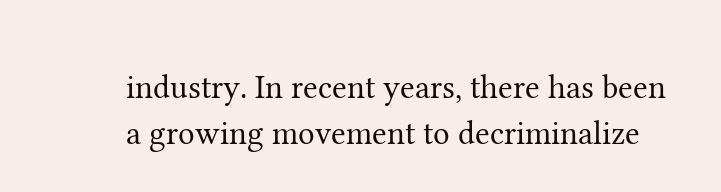industry. In recent years, there has been a growing movement to decriminalize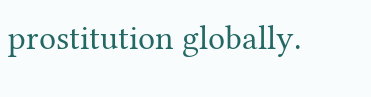prostitution globally.